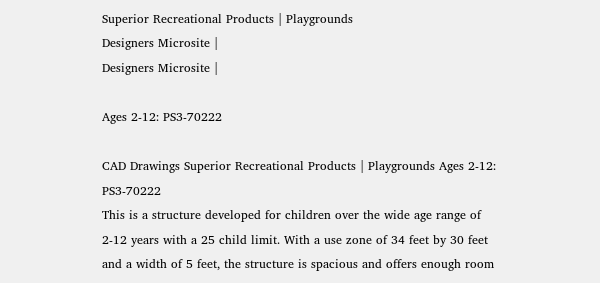Superior Recreational Products | Playgrounds
Designers Microsite |
Designers Microsite |

Ages 2-12: PS3-70222

CAD Drawings Superior Recreational Products | Playgrounds Ages 2-12: PS3-70222
This is a structure developed for children over the wide age range of 2-12 years with a 25 child limit. With a use zone of 34 feet by 30 feet and a width of 5 feet, the structure is spacious and offers enough room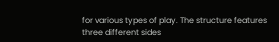for various types of play. The structure features three different sides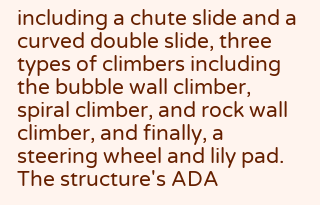including a chute slide and a curved double slide, three types of climbers including the bubble wall climber, spiral climber, and rock wall climber, and finally, a steering wheel and lily pad. The structure's ADA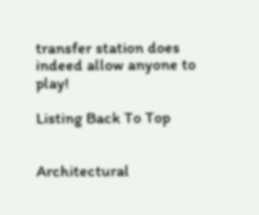transfer station does indeed allow anyone to play!

Listing Back To Top


Architectural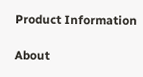Product Information

About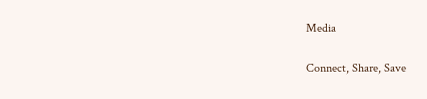Media

Connect, Share, Save